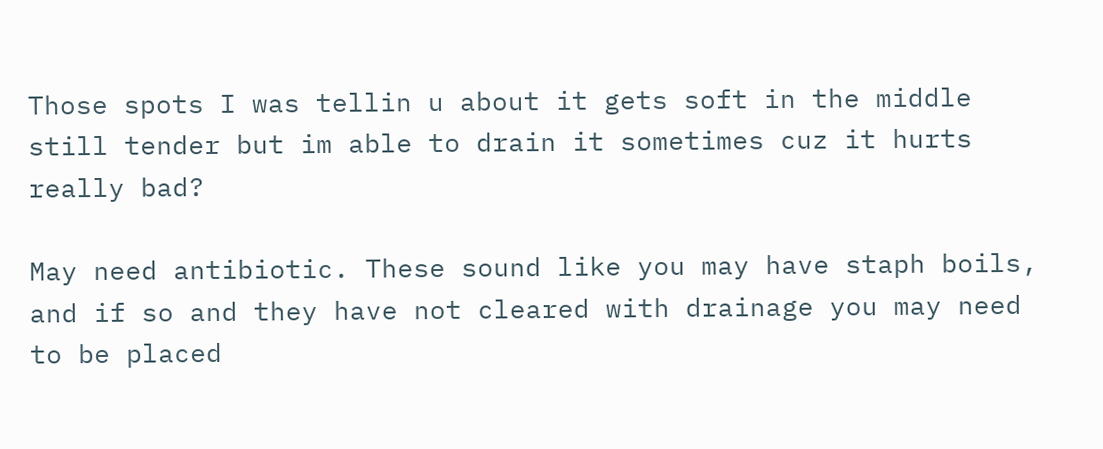Those spots I was tellin u about it gets soft in the middle still tender but im able to drain it sometimes cuz it hurts really bad?

May need antibiotic. These sound like you may have staph boils, and if so and they have not cleared with drainage you may need to be placed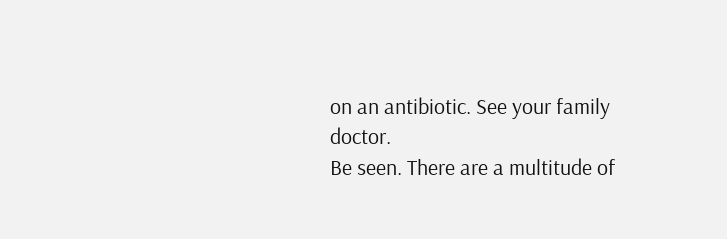on an antibiotic. See your family doctor.
Be seen. There are a multitude of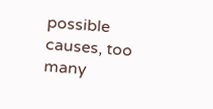possible causes, too many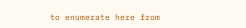to enumerate here from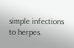simple infections to herpes.